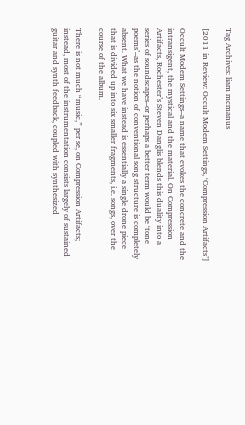Tag Archives: liam mcmanus

[2011 in Review: Occult Modem Settings, ‘Compression Artifacts’]

Occult Modem Settings–a name that evokes the concrete and the intransigent, the mystical and the material. On Compression Artifacts, Rochester’s Steven Danglis blends this duality into a series of soundscapes–or perhaps a better term would be ‘tone poems’–as the notion of conventional song structure is completely absent. What we have instead is essentially a single drone piece that is divided up into six smaller fragments, i.e. songs, over the course of the album.

There is not much “music,” per se, on Compression Artifacts; instead, most of the instrumentation consists largely of sustained guitar and synth feedback, coupled with synthesized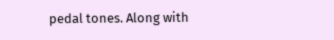pedal tones. Along with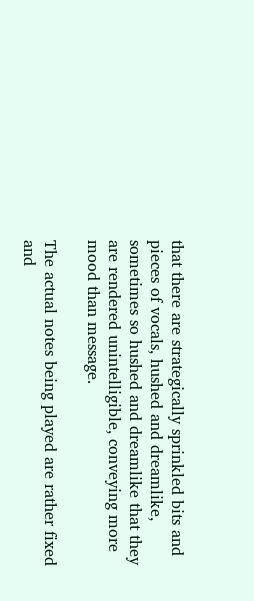that there are strategically sprinkled bits and pieces of vocals, hushed and dreamlike, sometimes so hushed and dreamlike that they are rendered unintelligible, conveying more mood than message.

The actual notes being played are rather fixed and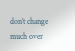don’t change much over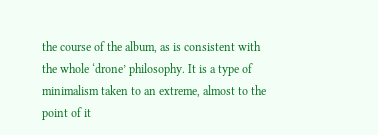the course of the album, as is consistent with the whole ‘drone’ philosophy. It is a type of minimalism taken to an extreme, almost to the point of it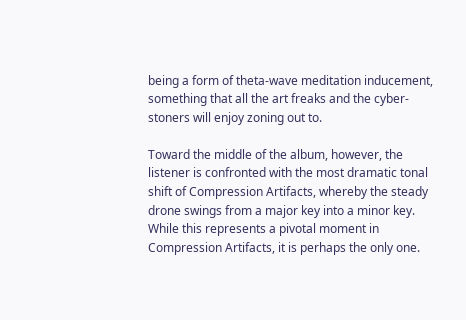being a form of theta-wave meditation inducement, something that all the art freaks and the cyber-stoners will enjoy zoning out to.

Toward the middle of the album, however, the listener is confronted with the most dramatic tonal shift of Compression Artifacts, whereby the steady drone swings from a major key into a minor key. While this represents a pivotal moment in Compression Artifacts, it is perhaps the only one.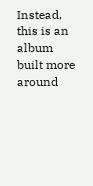Instead, this is an album built more around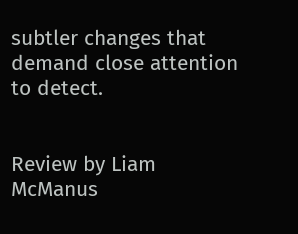subtler changes that demand close attention to detect.


Review by Liam McManus